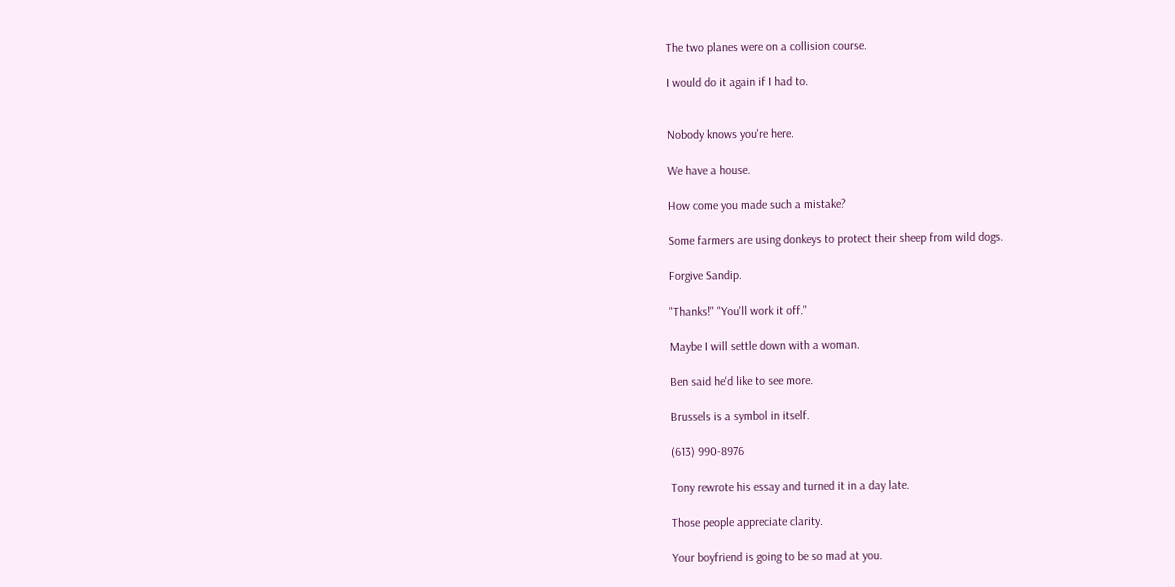The two planes were on a collision course.

I would do it again if I had to.


Nobody knows you're here.

We have a house.

How come you made such a mistake?

Some farmers are using donkeys to protect their sheep from wild dogs.

Forgive Sandip.

"Thanks!" "You'll work it off."

Maybe I will settle down with a woman.

Ben said he'd like to see more.

Brussels is a symbol in itself.

(613) 990-8976

Tony rewrote his essay and turned it in a day late.

Those people appreciate clarity.

Your boyfriend is going to be so mad at you.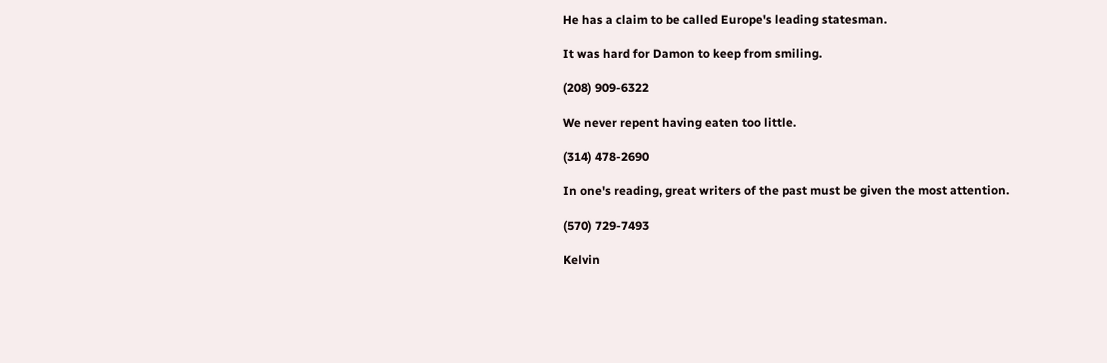He has a claim to be called Europe's leading statesman.

It was hard for Damon to keep from smiling.

(208) 909-6322

We never repent having eaten too little.

(314) 478-2690

In one's reading, great writers of the past must be given the most attention.

(570) 729-7493

Kelvin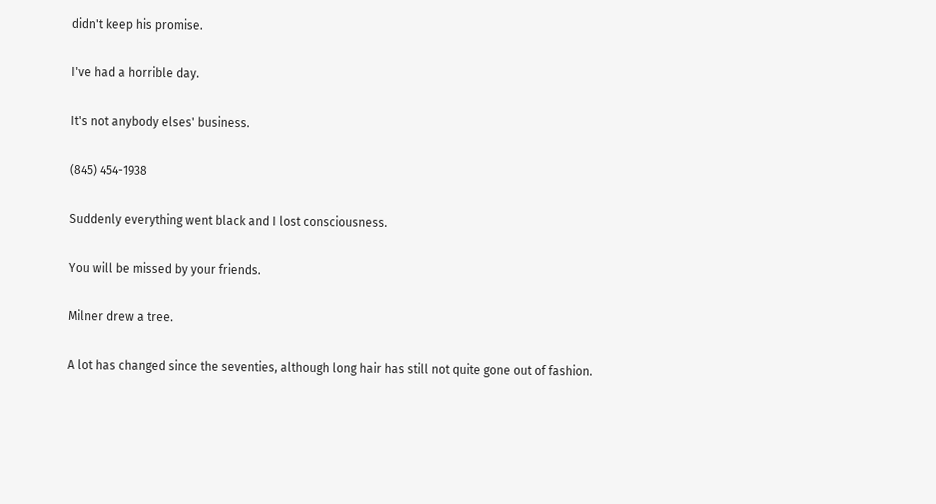didn't keep his promise.

I've had a horrible day.

It's not anybody elses' business.

(845) 454-1938

Suddenly everything went black and I lost consciousness.

You will be missed by your friends.

Milner drew a tree.

A lot has changed since the seventies, although long hair has still not quite gone out of fashion.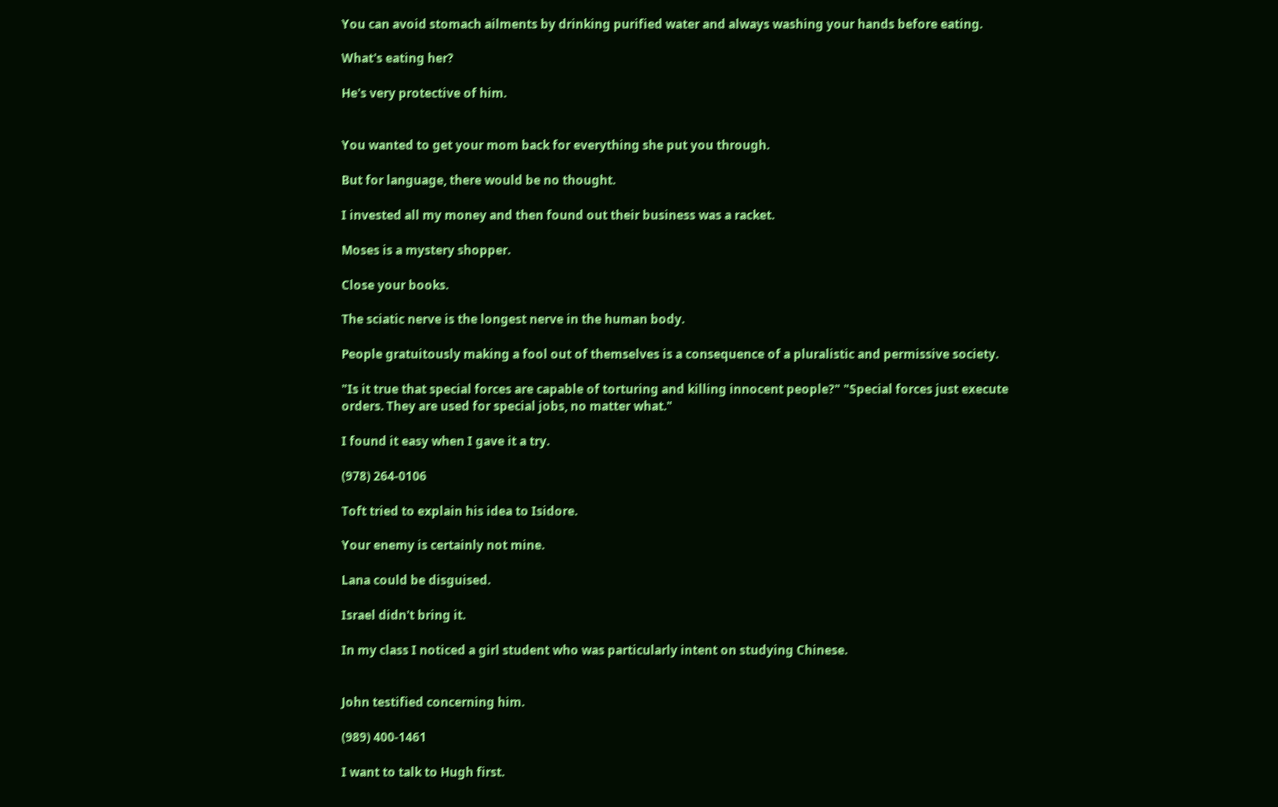You can avoid stomach ailments by drinking purified water and always washing your hands before eating.

What's eating her?

He's very protective of him.


You wanted to get your mom back for everything she put you through.

But for language, there would be no thought.

I invested all my money and then found out their business was a racket.

Moses is a mystery shopper.

Close your books.

The sciatic nerve is the longest nerve in the human body.

People gratuitously making a fool out of themselves is a consequence of a pluralistic and permissive society.

"Is it true that special forces are capable of torturing and killing innocent people?" "Special forces just execute orders. They are used for special jobs, no matter what."

I found it easy when I gave it a try.

(978) 264-0106

Toft tried to explain his idea to Isidore.

Your enemy is certainly not mine.

Lana could be disguised.

Israel didn't bring it.

In my class I noticed a girl student who was particularly intent on studying Chinese.


John testified concerning him.

(989) 400-1461

I want to talk to Hugh first.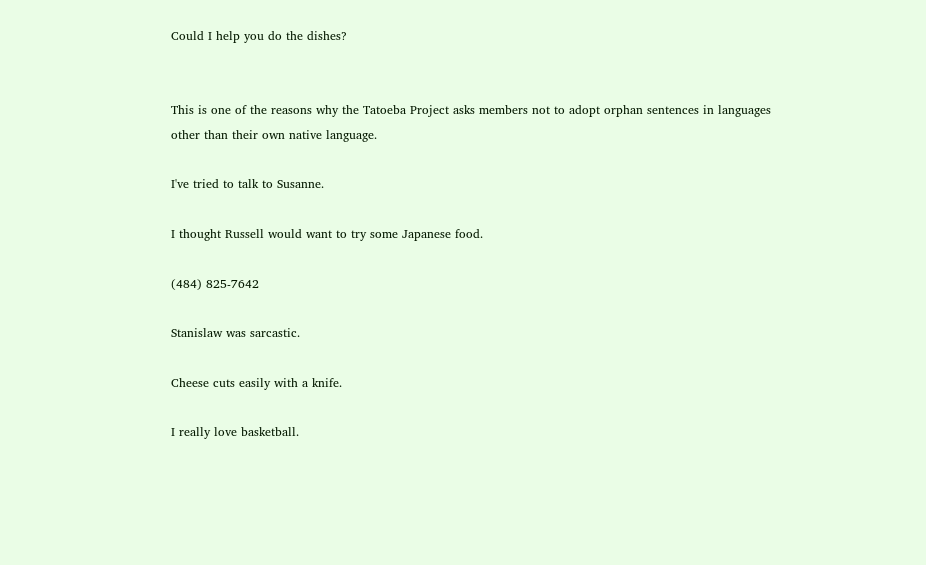Could I help you do the dishes?


This is one of the reasons why the Tatoeba Project asks members not to adopt orphan sentences in languages other than their own native language.

I've tried to talk to Susanne.

I thought Russell would want to try some Japanese food.

(484) 825-7642

Stanislaw was sarcastic.

Cheese cuts easily with a knife.

I really love basketball.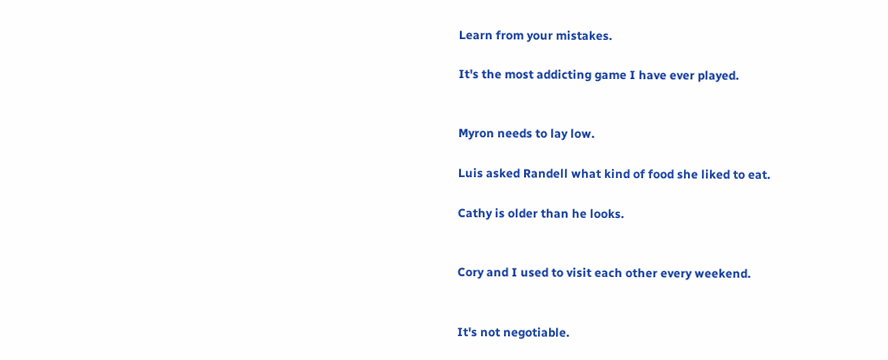Learn from your mistakes.

It's the most addicting game I have ever played.


Myron needs to lay low.

Luis asked Randell what kind of food she liked to eat.

Cathy is older than he looks.


Cory and I used to visit each other every weekend.


It's not negotiable.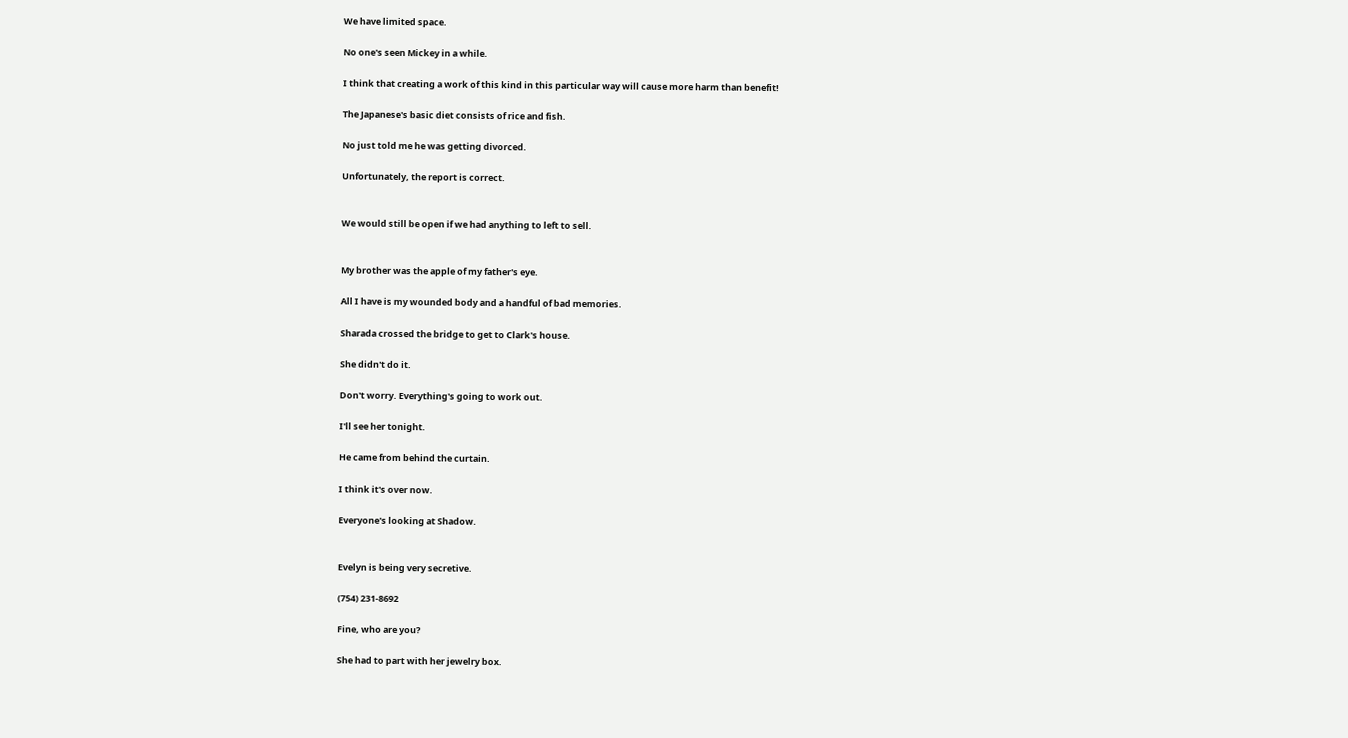We have limited space.

No one's seen Mickey in a while.

I think that creating a work of this kind in this particular way will cause more harm than benefit!

The Japanese's basic diet consists of rice and fish.

No just told me he was getting divorced.

Unfortunately, the report is correct.


We would still be open if we had anything to left to sell.


My brother was the apple of my father's eye.

All I have is my wounded body and a handful of bad memories.

Sharada crossed the bridge to get to Clark's house.

She didn't do it.

Don't worry. Everything's going to work out.

I'll see her tonight.

He came from behind the curtain.

I think it's over now.

Everyone's looking at Shadow.


Evelyn is being very secretive.

(754) 231-8692

Fine, who are you?

She had to part with her jewelry box.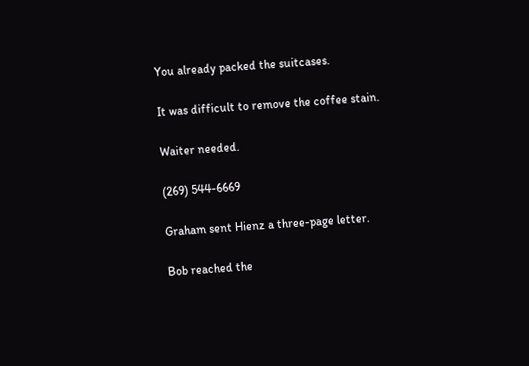You already packed the suitcases.

It was difficult to remove the coffee stain.

Waiter needed.

(269) 544-6669

Graham sent Hienz a three-page letter.

Bob reached the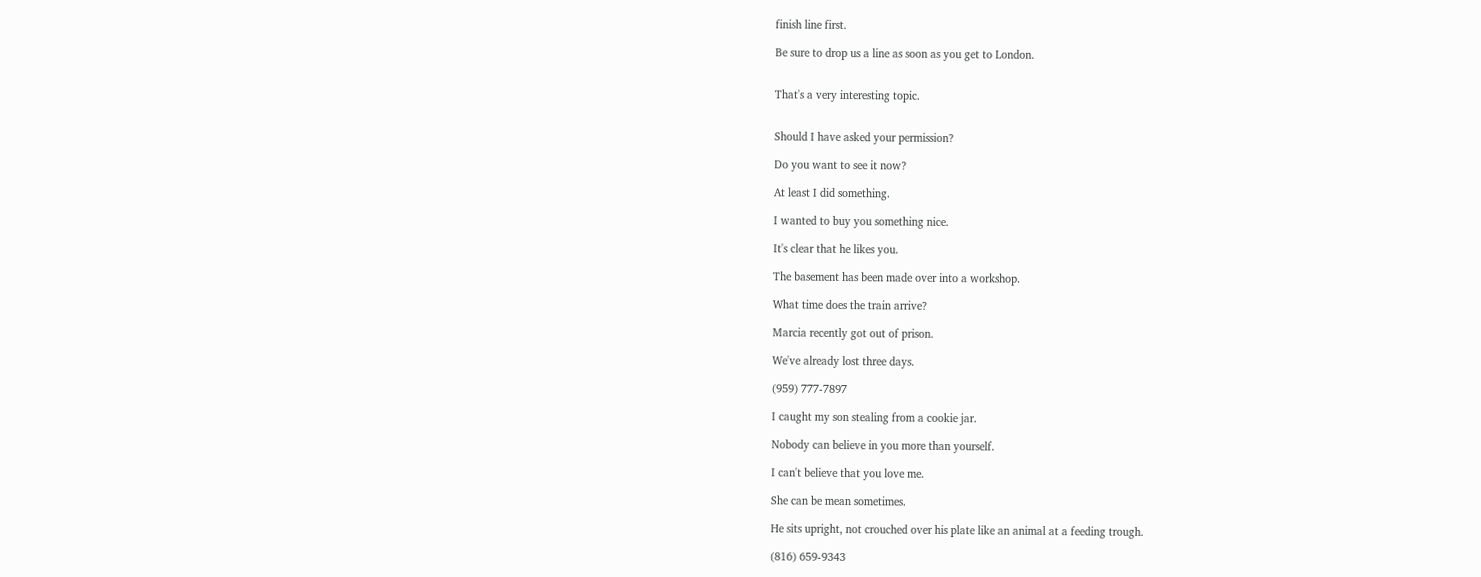finish line first.

Be sure to drop us a line as soon as you get to London.


That's a very interesting topic.


Should I have asked your permission?

Do you want to see it now?

At least I did something.

I wanted to buy you something nice.

It's clear that he likes you.

The basement has been made over into a workshop.

What time does the train arrive?

Marcia recently got out of prison.

We've already lost three days.

(959) 777-7897

I caught my son stealing from a cookie jar.

Nobody can believe in you more than yourself.

I can't believe that you love me.

She can be mean sometimes.

He sits upright, not crouched over his plate like an animal at a feeding trough.

(816) 659-9343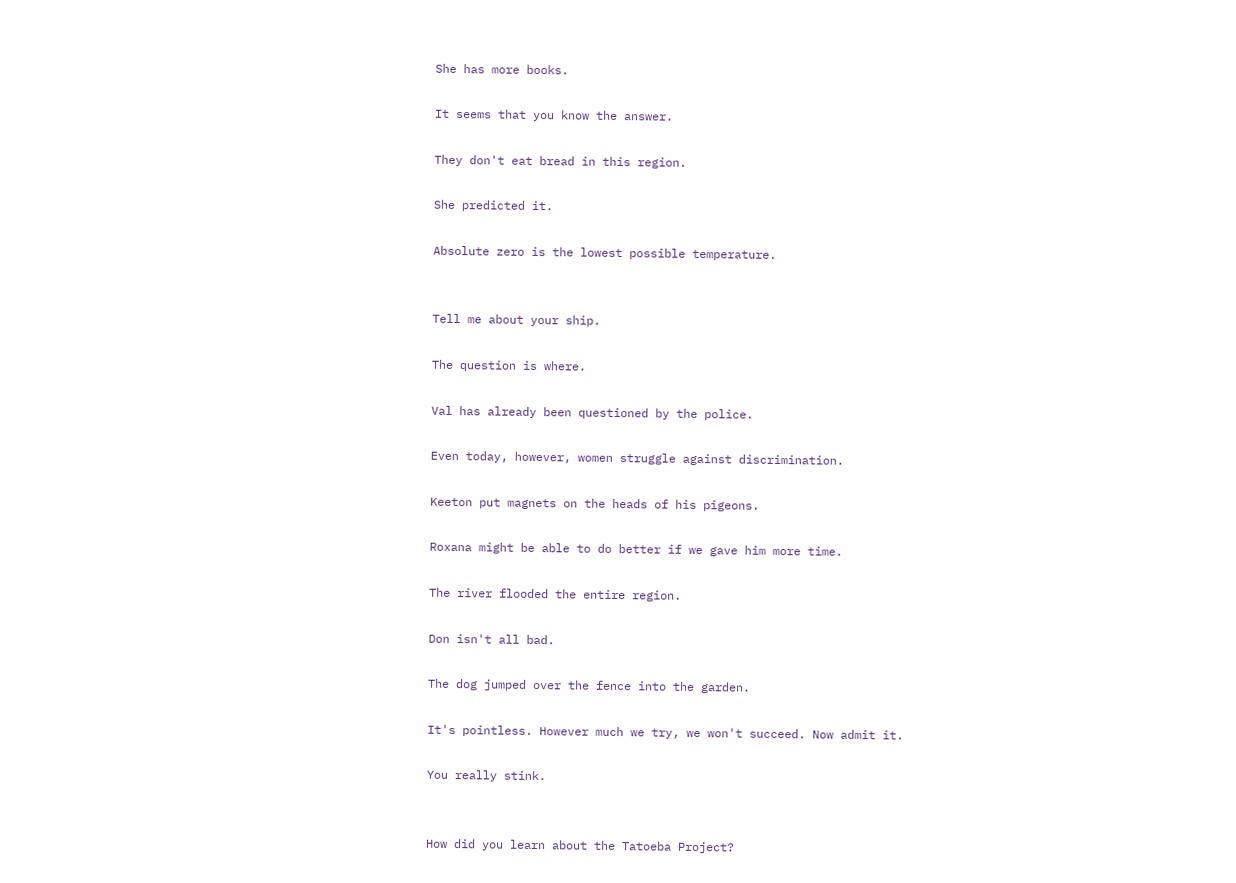She has more books.

It seems that you know the answer.

They don't eat bread in this region.

She predicted it.

Absolute zero is the lowest possible temperature.


Tell me about your ship.

The question is where.

Val has already been questioned by the police.

Even today, however, women struggle against discrimination.

Keeton put magnets on the heads of his pigeons.

Roxana might be able to do better if we gave him more time.

The river flooded the entire region.

Don isn't all bad.

The dog jumped over the fence into the garden.

It's pointless. However much we try, we won't succeed. Now admit it.

You really stink.


How did you learn about the Tatoeba Project?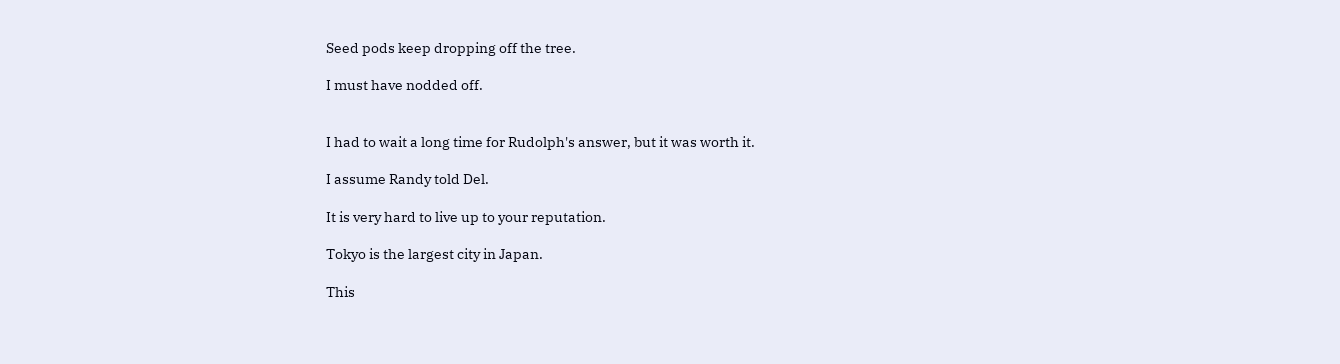Seed pods keep dropping off the tree.

I must have nodded off.


I had to wait a long time for Rudolph's answer, but it was worth it.

I assume Randy told Del.

It is very hard to live up to your reputation.

Tokyo is the largest city in Japan.

This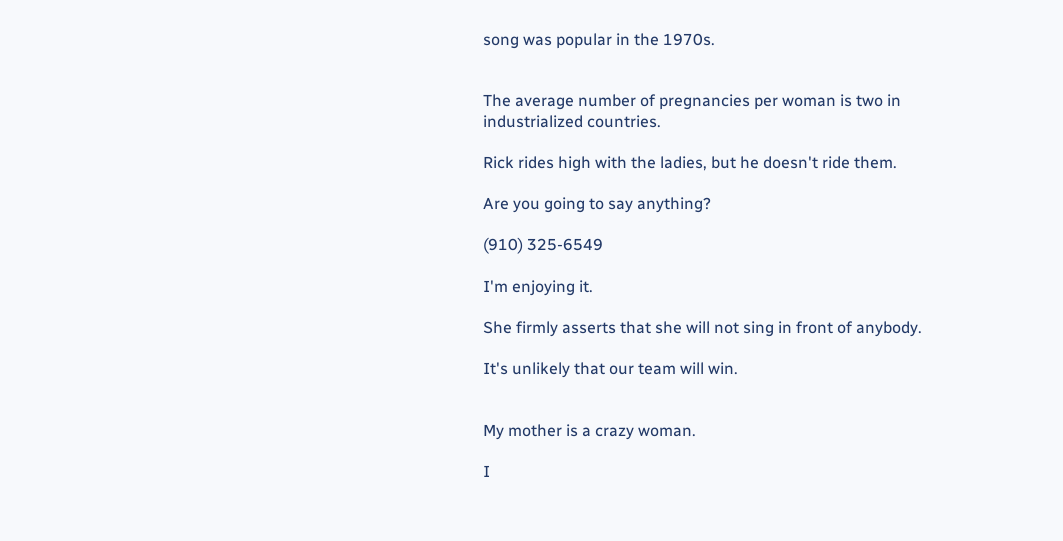song was popular in the 1970s.


The average number of pregnancies per woman is two in industrialized countries.

Rick rides high with the ladies, but he doesn't ride them.

Are you going to say anything?

(910) 325-6549

I'm enjoying it.

She firmly asserts that she will not sing in front of anybody.

It's unlikely that our team will win.


My mother is a crazy woman.

I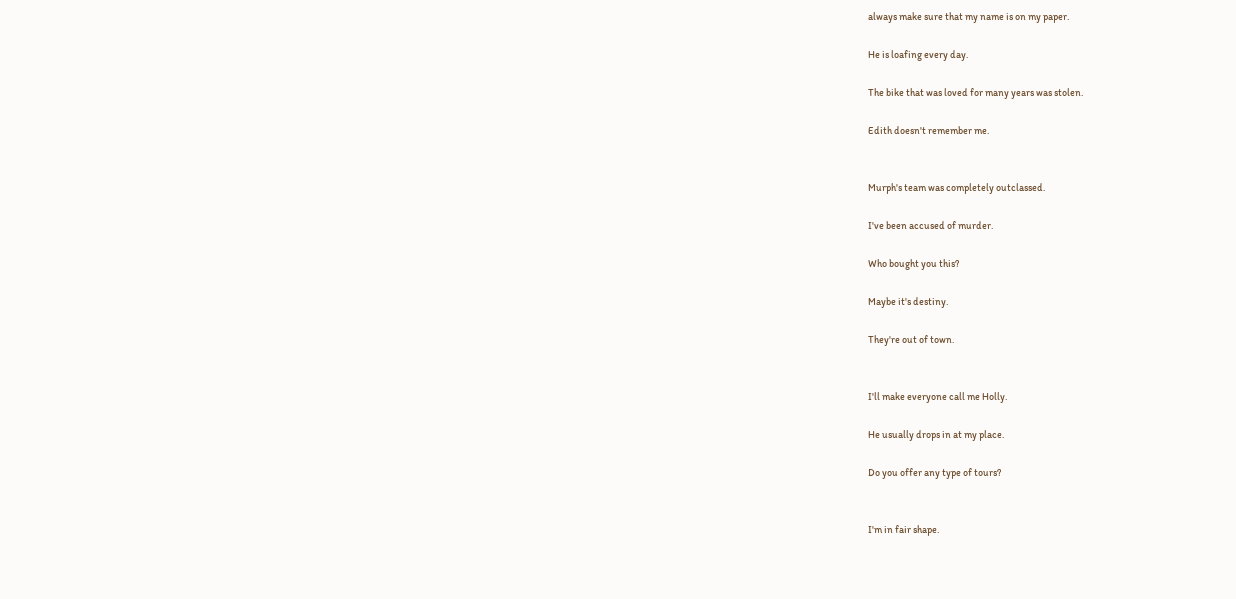always make sure that my name is on my paper.

He is loafing every day.

The bike that was loved for many years was stolen.

Edith doesn't remember me.


Murph's team was completely outclassed.

I've been accused of murder.

Who bought you this?

Maybe it's destiny.

They're out of town.


I'll make everyone call me Holly.

He usually drops in at my place.

Do you offer any type of tours?


I'm in fair shape.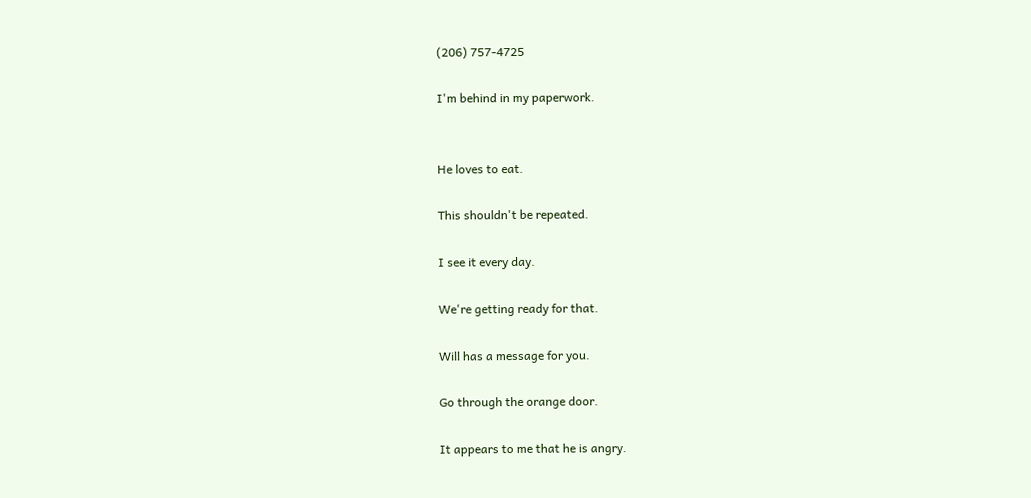(206) 757-4725

I'm behind in my paperwork.


He loves to eat.

This shouldn't be repeated.

I see it every day.

We're getting ready for that.

Will has a message for you.

Go through the orange door.

It appears to me that he is angry.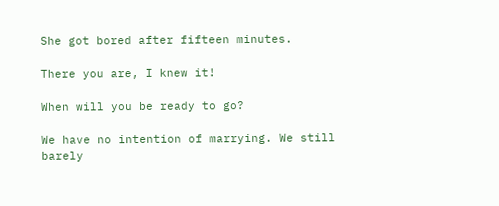She got bored after fifteen minutes.

There you are, I knew it!

When will you be ready to go?

We have no intention of marrying. We still barely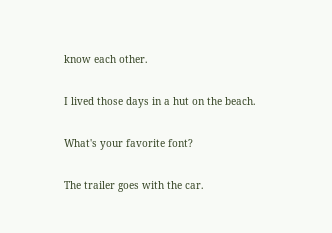know each other.

I lived those days in a hut on the beach.

What's your favorite font?

The trailer goes with the car.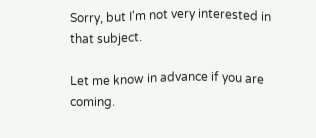Sorry, but I'm not very interested in that subject.

Let me know in advance if you are coming.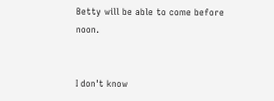Betty will be able to come before noon.


I don't know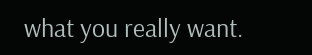what you really want.